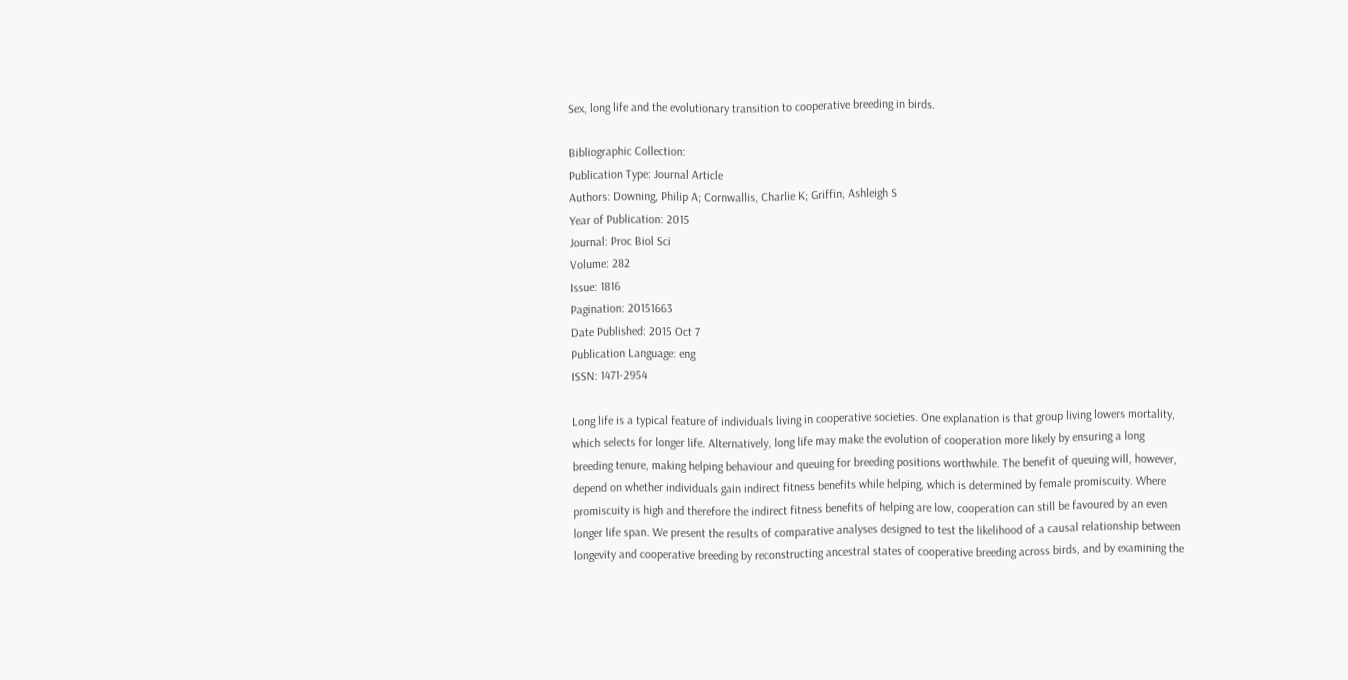Sex, long life and the evolutionary transition to cooperative breeding in birds.

Bibliographic Collection:
Publication Type: Journal Article
Authors: Downing, Philip A; Cornwallis, Charlie K; Griffin, Ashleigh S
Year of Publication: 2015
Journal: Proc Biol Sci
Volume: 282
Issue: 1816
Pagination: 20151663
Date Published: 2015 Oct 7
Publication Language: eng
ISSN: 1471-2954

Long life is a typical feature of individuals living in cooperative societies. One explanation is that group living lowers mortality, which selects for longer life. Alternatively, long life may make the evolution of cooperation more likely by ensuring a long breeding tenure, making helping behaviour and queuing for breeding positions worthwhile. The benefit of queuing will, however, depend on whether individuals gain indirect fitness benefits while helping, which is determined by female promiscuity. Where promiscuity is high and therefore the indirect fitness benefits of helping are low, cooperation can still be favoured by an even longer life span. We present the results of comparative analyses designed to test the likelihood of a causal relationship between longevity and cooperative breeding by reconstructing ancestral states of cooperative breeding across birds, and by examining the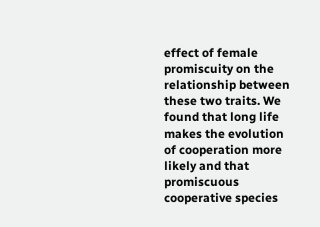effect of female promiscuity on the relationship between these two traits. We found that long life makes the evolution of cooperation more likely and that promiscuous cooperative species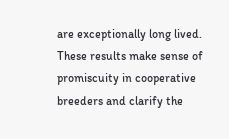are exceptionally long lived. These results make sense of promiscuity in cooperative breeders and clarify the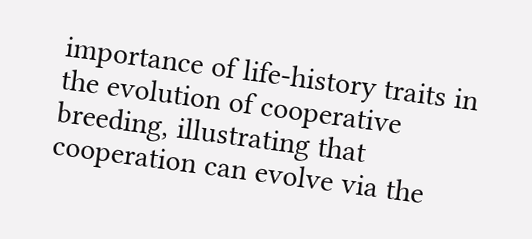importance of life-history traits in the evolution of cooperative breeding, illustrating that cooperation can evolve via the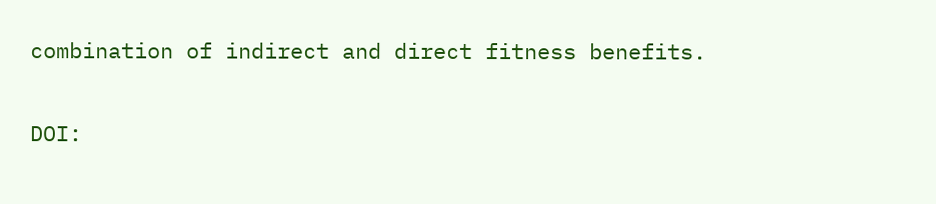combination of indirect and direct fitness benefits.

DOI: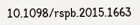10.1098/rspb.2015.1663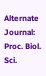Alternate Journal: Proc. Biol. Sci.